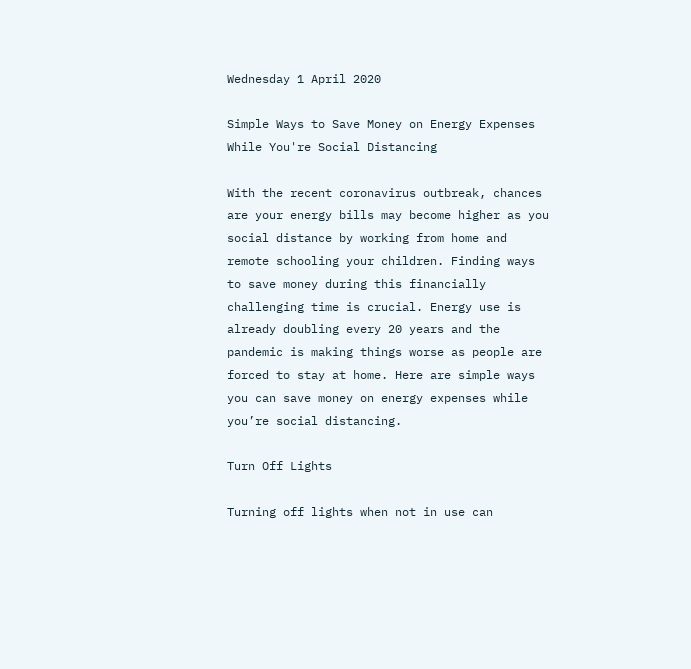Wednesday 1 April 2020

Simple Ways to Save Money on Energy Expenses While You're Social Distancing

With the recent coronavirus outbreak, chances are your energy bills may become higher as you social distance by working from home and remote schooling your children. Finding ways to save money during this financially challenging time is crucial. Energy use is already doubling every 20 years and the pandemic is making things worse as people are forced to stay at home. Here are simple ways you can save money on energy expenses while you’re social distancing.

Turn Off Lights

Turning off lights when not in use can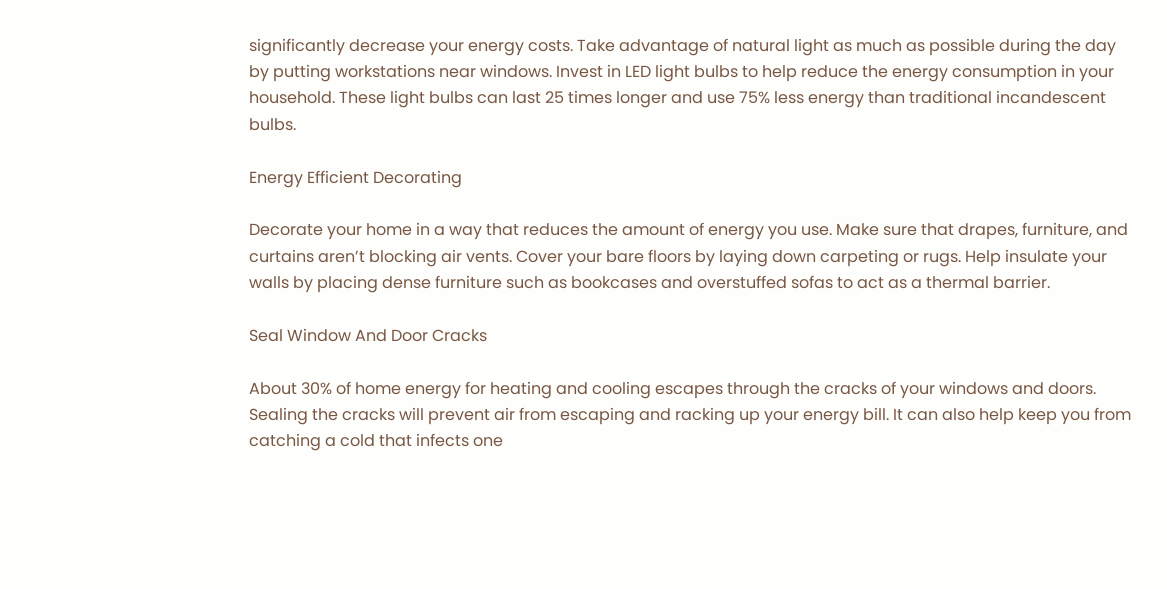significantly decrease your energy costs. Take advantage of natural light as much as possible during the day by putting workstations near windows. Invest in LED light bulbs to help reduce the energy consumption in your household. These light bulbs can last 25 times longer and use 75% less energy than traditional incandescent bulbs.

Energy Efficient Decorating

Decorate your home in a way that reduces the amount of energy you use. Make sure that drapes, furniture, and curtains aren’t blocking air vents. Cover your bare floors by laying down carpeting or rugs. Help insulate your walls by placing dense furniture such as bookcases and overstuffed sofas to act as a thermal barrier.

Seal Window And Door Cracks

About 30% of home energy for heating and cooling escapes through the cracks of your windows and doors. Sealing the cracks will prevent air from escaping and racking up your energy bill. It can also help keep you from catching a cold that infects one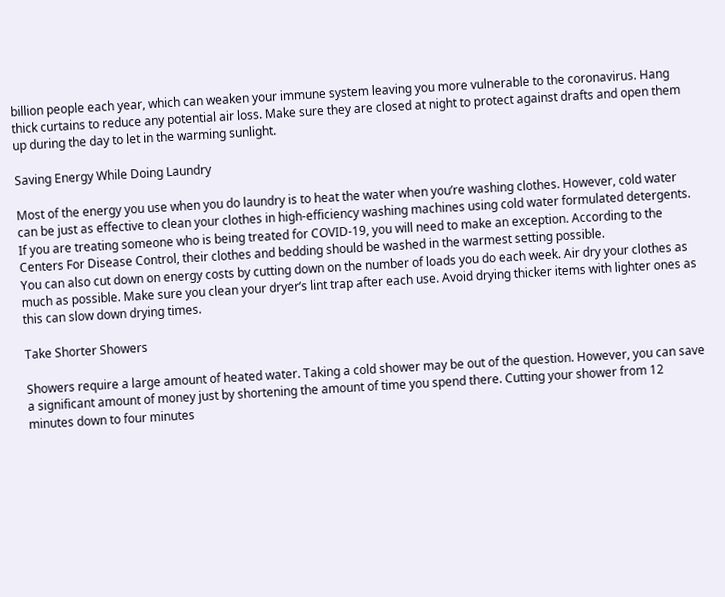billion people each year, which can weaken your immune system leaving you more vulnerable to the coronavirus. Hang thick curtains to reduce any potential air loss. Make sure they are closed at night to protect against drafts and open them up during the day to let in the warming sunlight.

Saving Energy While Doing Laundry

Most of the energy you use when you do laundry is to heat the water when you’re washing clothes. However, cold water can be just as effective to clean your clothes in high-efficiency washing machines using cold water formulated detergents. If you are treating someone who is being treated for COVID-19, you will need to make an exception. According to the Centers For Disease Control, their clothes and bedding should be washed in the warmest setting possible.
You can also cut down on energy costs by cutting down on the number of loads you do each week. Air dry your clothes as much as possible. Make sure you clean your dryer’s lint trap after each use. Avoid drying thicker items with lighter ones as this can slow down drying times.

Take Shorter Showers

Showers require a large amount of heated water. Taking a cold shower may be out of the question. However, you can save a significant amount of money just by shortening the amount of time you spend there. Cutting your shower from 12 minutes down to four minutes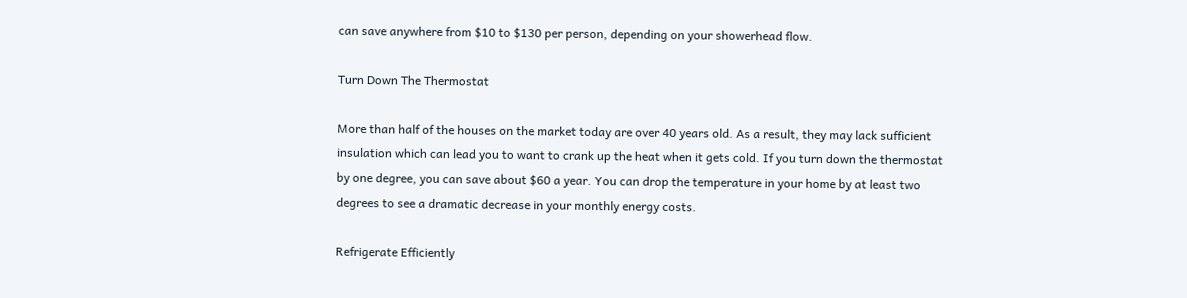can save anywhere from $10 to $130 per person, depending on your showerhead flow.

Turn Down The Thermostat

More than half of the houses on the market today are over 40 years old. As a result, they may lack sufficient insulation which can lead you to want to crank up the heat when it gets cold. If you turn down the thermostat by one degree, you can save about $60 a year. You can drop the temperature in your home by at least two degrees to see a dramatic decrease in your monthly energy costs.

Refrigerate Efficiently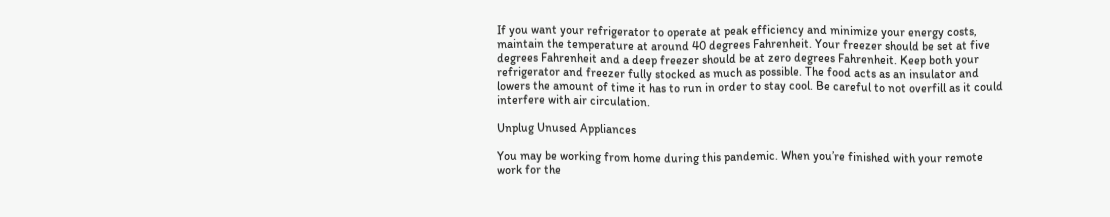If you want your refrigerator to operate at peak efficiency and minimize your energy costs, maintain the temperature at around 40 degrees Fahrenheit. Your freezer should be set at five degrees Fahrenheit and a deep freezer should be at zero degrees Fahrenheit. Keep both your refrigerator and freezer fully stocked as much as possible. The food acts as an insulator and lowers the amount of time it has to run in order to stay cool. Be careful to not overfill as it could interfere with air circulation.

Unplug Unused Appliances

You may be working from home during this pandemic. When you’re finished with your remote work for the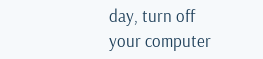day, turn off your computer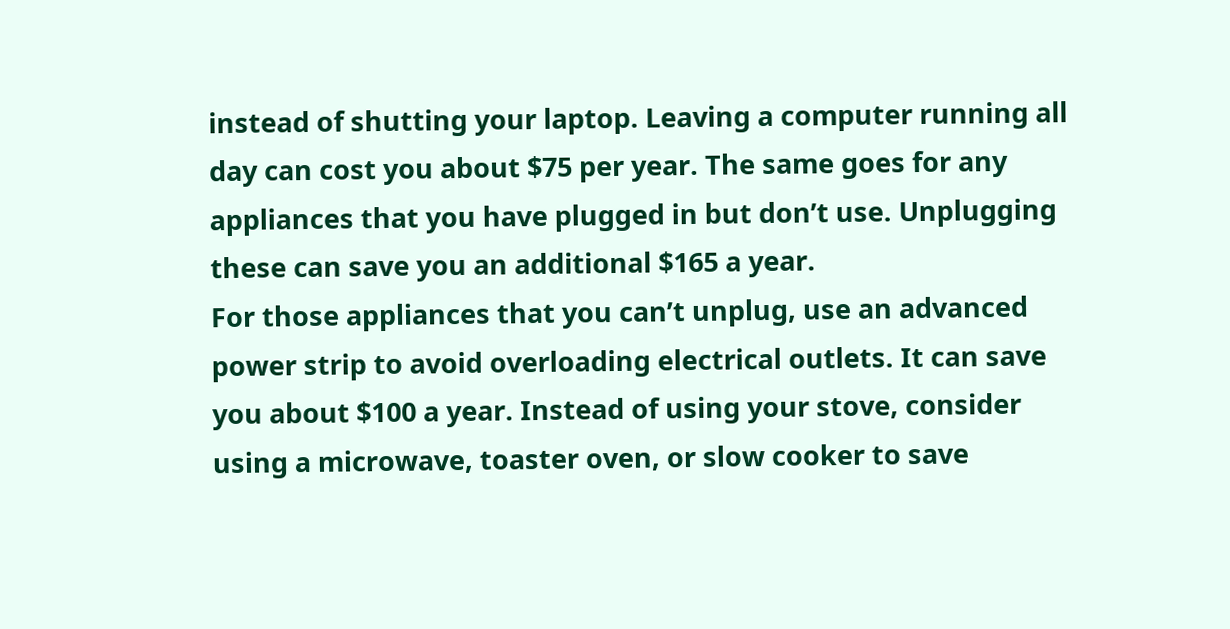instead of shutting your laptop. Leaving a computer running all day can cost you about $75 per year. The same goes for any appliances that you have plugged in but don’t use. Unplugging these can save you an additional $165 a year.
For those appliances that you can’t unplug, use an advanced power strip to avoid overloading electrical outlets. It can save you about $100 a year. Instead of using your stove, consider using a microwave, toaster oven, or slow cooker to save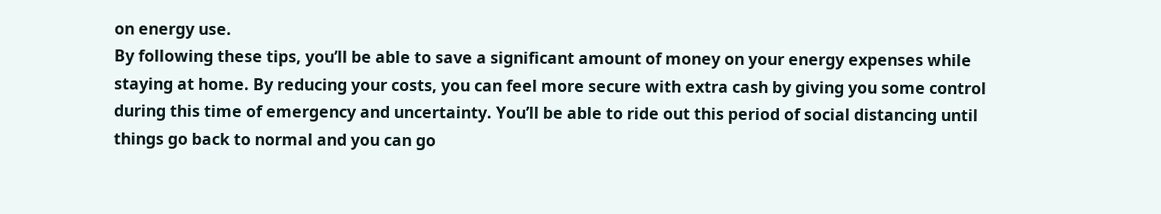on energy use.
By following these tips, you’ll be able to save a significant amount of money on your energy expenses while staying at home. By reducing your costs, you can feel more secure with extra cash by giving you some control during this time of emergency and uncertainty. You’ll be able to ride out this period of social distancing until things go back to normal and you can go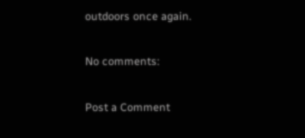outdoors once again.

No comments:

Post a Comment